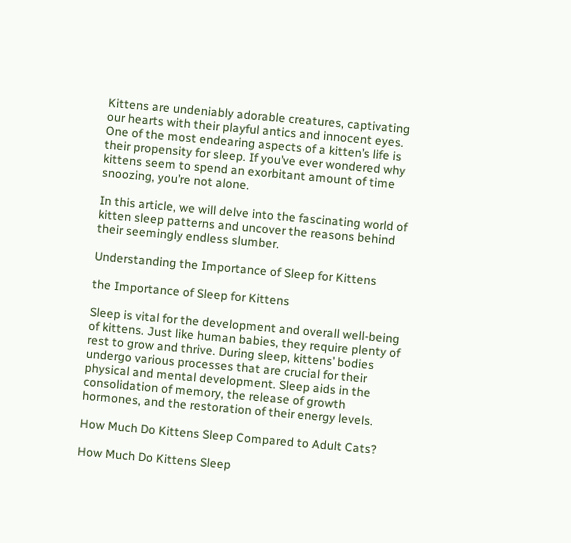Kittens are undeniably adorable creatures, captivating our hearts with their playful antics and innocent eyes. One of the most endearing aspects of a kitten’s life is their propensity for sleep. If you’ve ever wondered why kittens seem to spend an exorbitant amount of time snoozing, you’re not alone.

In this article, we will delve into the fascinating world of kitten sleep patterns and uncover the reasons behind their seemingly endless slumber.

Understanding the Importance of Sleep for Kittens

the Importance of Sleep for Kittens

Sleep is vital for the development and overall well-being of kittens. Just like human babies, they require plenty of rest to grow and thrive. During sleep, kittens’ bodies undergo various processes that are crucial for their physical and mental development. Sleep aids in the consolidation of memory, the release of growth hormones, and the restoration of their energy levels.

How Much Do Kittens Sleep Compared to Adult Cats?

How Much Do Kittens Sleep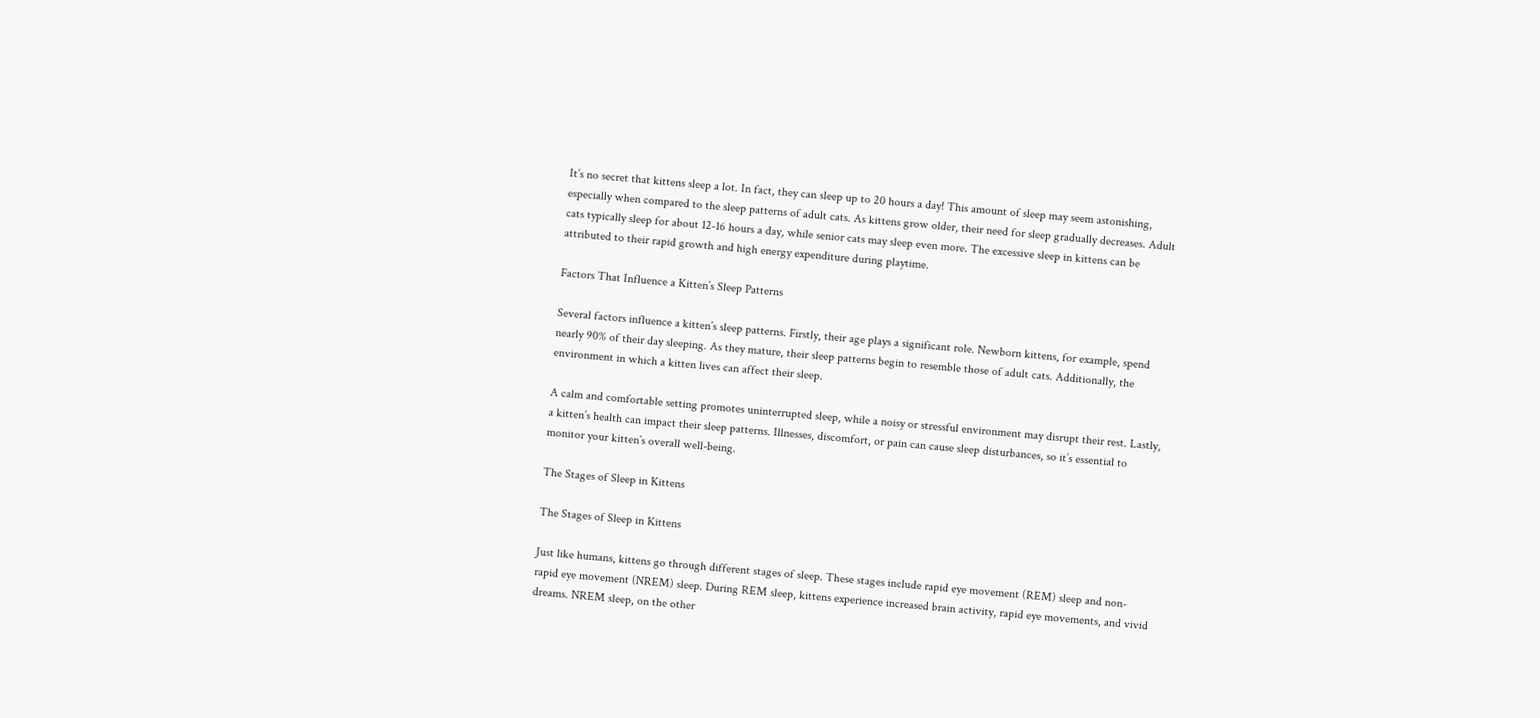It’s no secret that kittens sleep a lot. In fact, they can sleep up to 20 hours a day! This amount of sleep may seem astonishing, especially when compared to the sleep patterns of adult cats. As kittens grow older, their need for sleep gradually decreases. Adult cats typically sleep for about 12-16 hours a day, while senior cats may sleep even more. The excessive sleep in kittens can be attributed to their rapid growth and high energy expenditure during playtime.

Factors That Influence a Kitten’s Sleep Patterns

Several factors influence a kitten’s sleep patterns. Firstly, their age plays a significant role. Newborn kittens, for example, spend nearly 90% of their day sleeping. As they mature, their sleep patterns begin to resemble those of adult cats. Additionally, the environment in which a kitten lives can affect their sleep.

A calm and comfortable setting promotes uninterrupted sleep, while a noisy or stressful environment may disrupt their rest. Lastly, a kitten’s health can impact their sleep patterns. Illnesses, discomfort, or pain can cause sleep disturbances, so it’s essential to monitor your kitten’s overall well-being.

The Stages of Sleep in Kittens

The Stages of Sleep in Kittens

Just like humans, kittens go through different stages of sleep. These stages include rapid eye movement (REM) sleep and non-rapid eye movement (NREM) sleep. During REM sleep, kittens experience increased brain activity, rapid eye movements, and vivid dreams. NREM sleep, on the other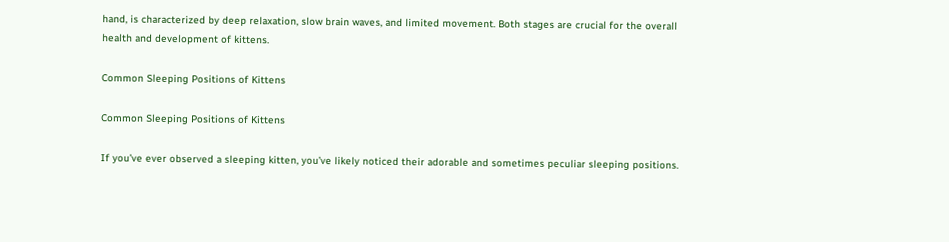hand, is characterized by deep relaxation, slow brain waves, and limited movement. Both stages are crucial for the overall health and development of kittens.

Common Sleeping Positions of Kittens

Common Sleeping Positions of Kittens

If you’ve ever observed a sleeping kitten, you’ve likely noticed their adorable and sometimes peculiar sleeping positions.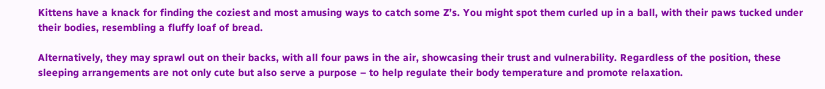Kittens have a knack for finding the coziest and most amusing ways to catch some Z’s. You might spot them curled up in a ball, with their paws tucked under their bodies, resembling a fluffy loaf of bread.

Alternatively, they may sprawl out on their backs, with all four paws in the air, showcasing their trust and vulnerability. Regardless of the position, these sleeping arrangements are not only cute but also serve a purpose – to help regulate their body temperature and promote relaxation.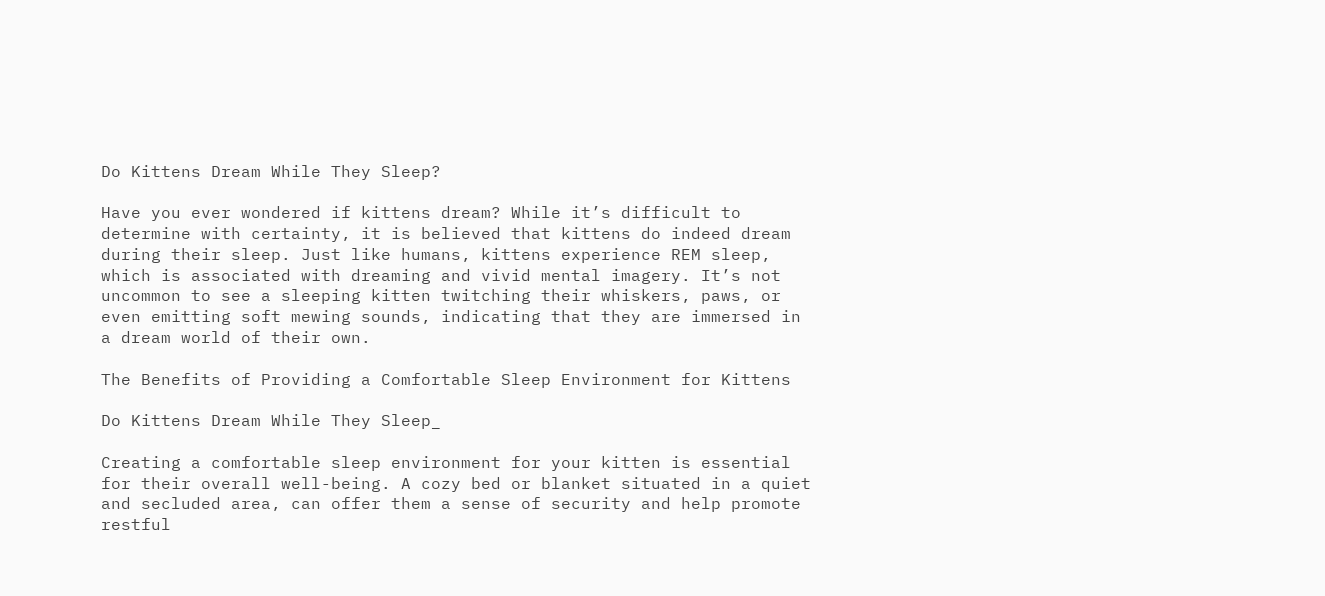Do Kittens Dream While They Sleep?

Have you ever wondered if kittens dream? While it’s difficult to determine with certainty, it is believed that kittens do indeed dream during their sleep. Just like humans, kittens experience REM sleep, which is associated with dreaming and vivid mental imagery. It’s not uncommon to see a sleeping kitten twitching their whiskers, paws, or even emitting soft mewing sounds, indicating that they are immersed in a dream world of their own.

The Benefits of Providing a Comfortable Sleep Environment for Kittens

Do Kittens Dream While They Sleep_

Creating a comfortable sleep environment for your kitten is essential for their overall well-being. A cozy bed or blanket situated in a quiet and secluded area, can offer them a sense of security and help promote restful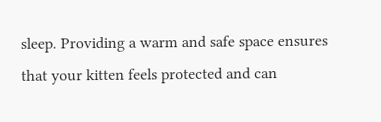sleep. Providing a warm and safe space ensures that your kitten feels protected and can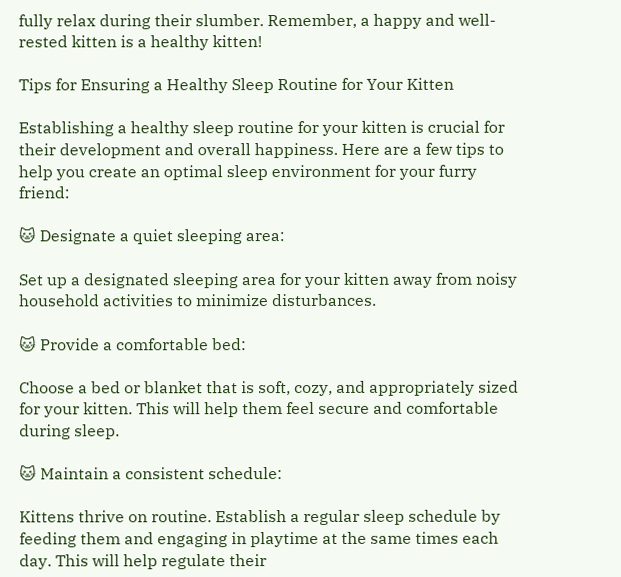fully relax during their slumber. Remember, a happy and well-rested kitten is a healthy kitten!

Tips for Ensuring a Healthy Sleep Routine for Your Kitten

Establishing a healthy sleep routine for your kitten is crucial for their development and overall happiness. Here are a few tips to help you create an optimal sleep environment for your furry friend:

🐱 Designate a quiet sleeping area:

Set up a designated sleeping area for your kitten away from noisy household activities to minimize disturbances.

🐱 Provide a comfortable bed:

Choose a bed or blanket that is soft, cozy, and appropriately sized for your kitten. This will help them feel secure and comfortable during sleep.

🐱 Maintain a consistent schedule:

Kittens thrive on routine. Establish a regular sleep schedule by feeding them and engaging in playtime at the same times each day. This will help regulate their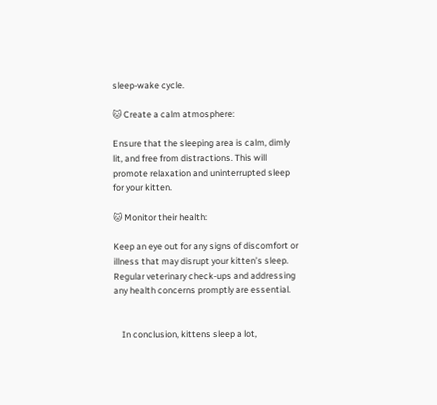sleep-wake cycle.

🐱 Create a calm atmosphere:

Ensure that the sleeping area is calm, dimly lit, and free from distractions. This will promote relaxation and uninterrupted sleep for your kitten.

🐱 Monitor their health:

Keep an eye out for any signs of discomfort or illness that may disrupt your kitten’s sleep. Regular veterinary check-ups and addressing any health concerns promptly are essential.


    In conclusion, kittens sleep a lot,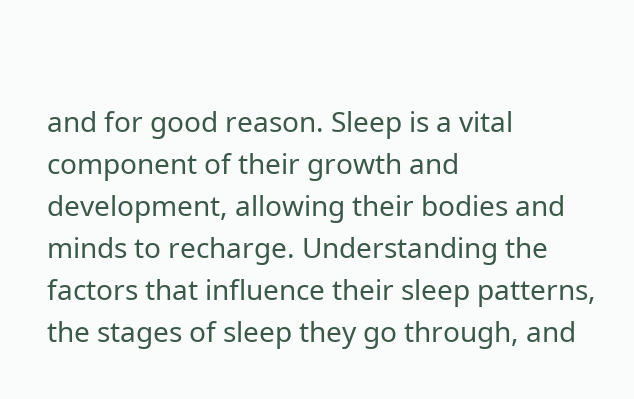and for good reason. Sleep is a vital component of their growth and development, allowing their bodies and minds to recharge. Understanding the factors that influence their sleep patterns, the stages of sleep they go through, and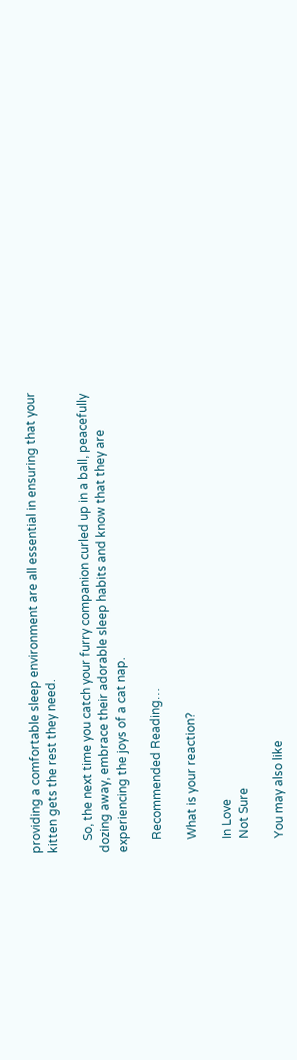providing a comfortable sleep environment are all essential in ensuring that your kitten gets the rest they need.

    So, the next time you catch your furry companion curled up in a ball, peacefully dozing away, embrace their adorable sleep habits and know that they are experiencing the joys of a cat nap.

    Recommended Reading…

    What is your reaction?

    In Love
    Not Sure

    You may also like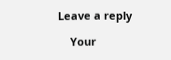Leave a reply

    Your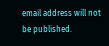email address will not be published.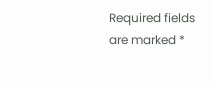Required fields are marked *